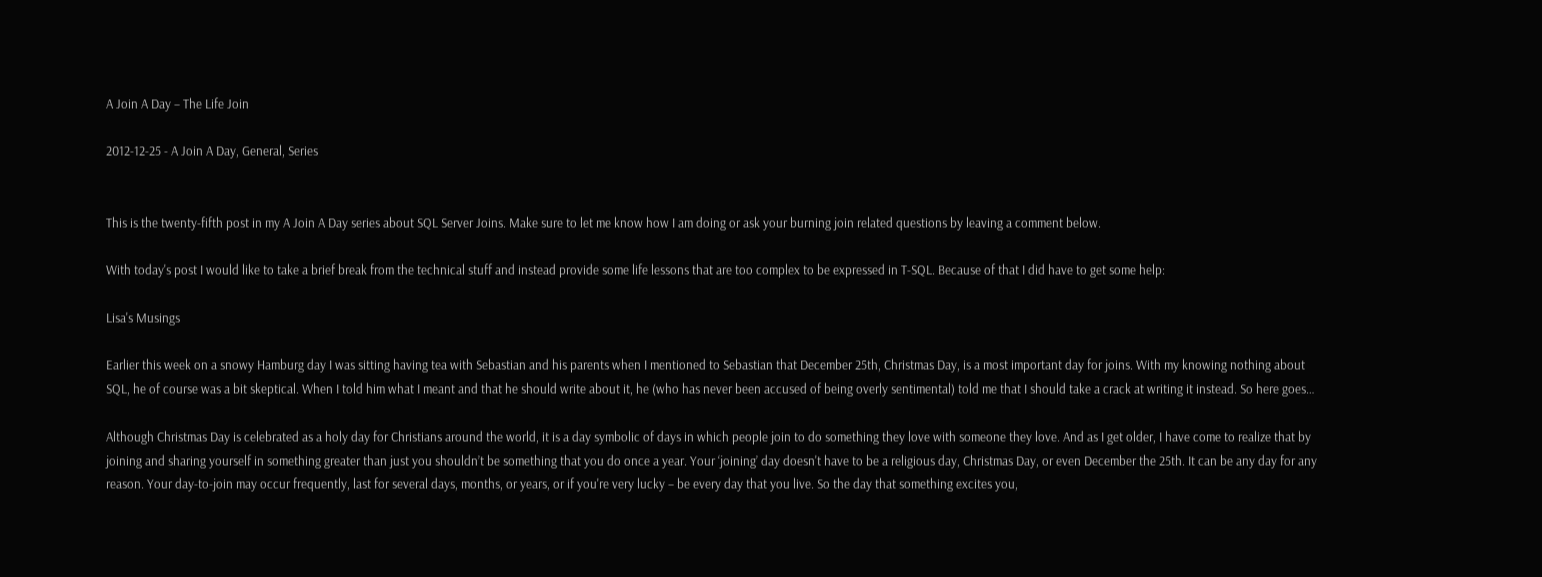A Join A Day – The Life Join

2012-12-25 - A Join A Day, General, Series


This is the twenty-fifth post in my A Join A Day series about SQL Server Joins. Make sure to let me know how I am doing or ask your burning join related questions by leaving a comment below.

With today's post I would like to take a brief break from the technical stuff and instead provide some life lessons that are too complex to be expressed in T-SQL. Because of that I did have to get some help:

Lisa's Musings

Earlier this week on a snowy Hamburg day I was sitting having tea with Sebastian and his parents when I mentioned to Sebastian that December 25th, Christmas Day, is a most important day for joins. With my knowing nothing about SQL, he of course was a bit skeptical. When I told him what I meant and that he should write about it, he (who has never been accused of being overly sentimental) told me that I should take a crack at writing it instead. So here goes…

Although Christmas Day is celebrated as a holy day for Christians around the world, it is a day symbolic of days in which people join to do something they love with someone they love. And as I get older, I have come to realize that by joining and sharing yourself in something greater than just you shouldn’t be something that you do once a year. Your ‘joining’ day doesn't have to be a religious day, Christmas Day, or even December the 25th. It can be any day for any reason. Your day-to-join may occur frequently, last for several days, months, or years, or if you're very lucky – be every day that you live. So the day that something excites you,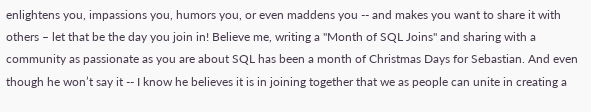enlightens you, impassions you, humors you, or even maddens you -- and makes you want to share it with others – let that be the day you join in! Believe me, writing a "Month of SQL Joins" and sharing with a community as passionate as you are about SQL has been a month of Christmas Days for Sebastian. And even though he won’t say it -- I know he believes it is in joining together that we as people can unite in creating a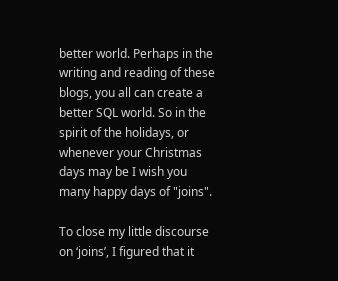better world. Perhaps in the writing and reading of these blogs, you all can create a better SQL world. So in the spirit of the holidays, or whenever your Christmas days may be I wish you many happy days of "joins".

To close my little discourse on ‘joins’, I figured that it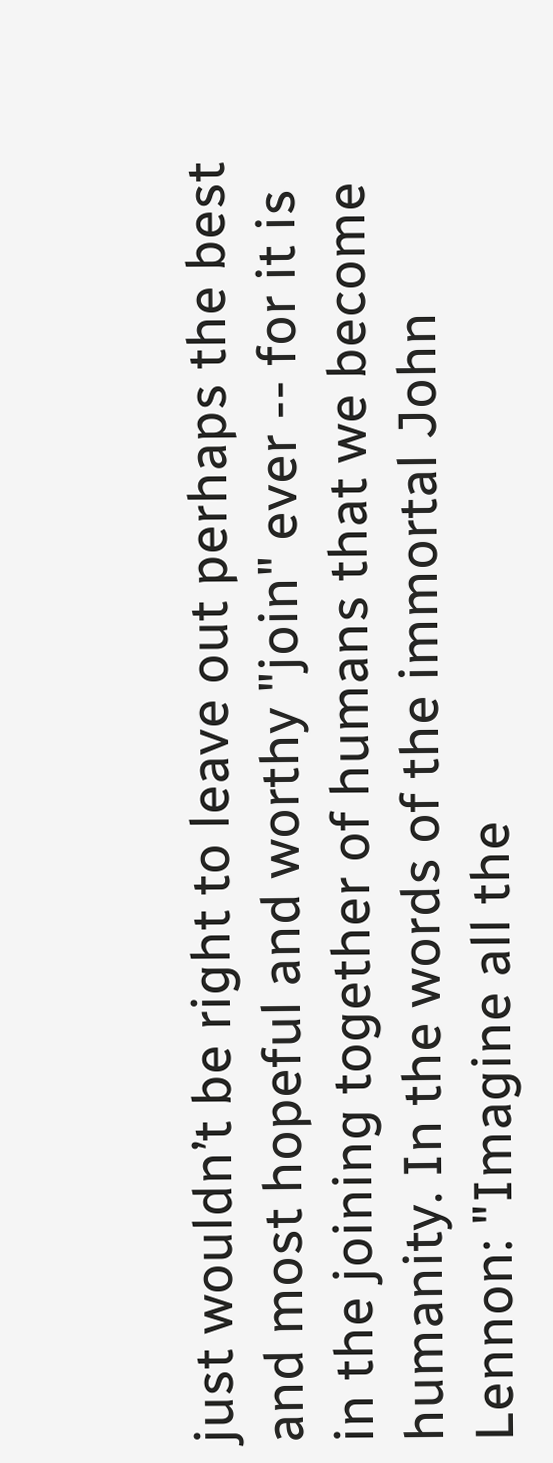just wouldn’t be right to leave out perhaps the best and most hopeful and worthy "join" ever -- for it is in the joining together of humans that we become humanity. In the words of the immortal John Lennon: "Imagine all the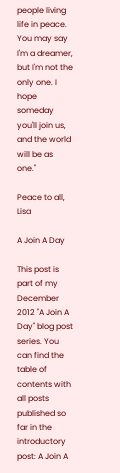people living life in peace. You may say I'm a dreamer, but I'm not the only one. I hope someday you'll join us, and the world will be as one."

Peace to all, Lisa

A Join A Day

This post is part of my December 2012 "A Join A Day" blog post series. You can find the table of contents with all posts published so far in the introductory post: A Join A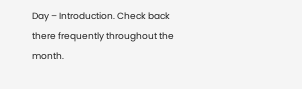Day – Introduction. Check back there frequently throughout the month.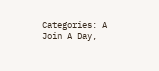Categories: A Join A Day,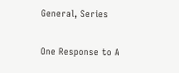General, Series

One Response to A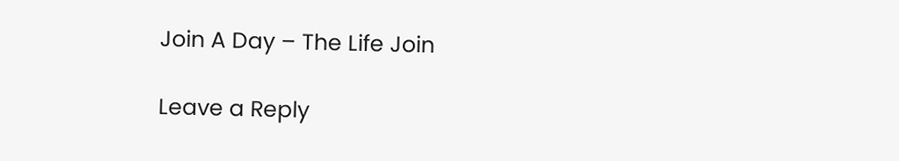Join A Day – The Life Join

Leave a Reply